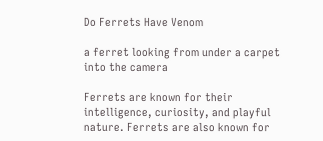Do Ferrets Have Venom

a ferret looking from under a carpet into the camera

Ferrets are known for their intelligence, curiosity, and playful nature. Ferrets are also known for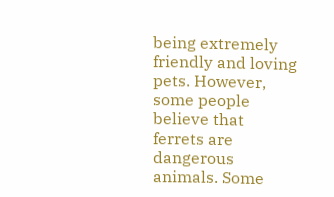being extremely friendly and loving pets. However, some people believe that ferrets are dangerous animals. Some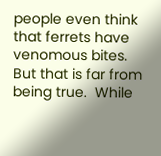people even think that ferrets have venomous bites. But that is far from being true.  While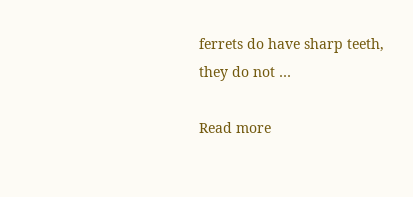ferrets do have sharp teeth, they do not …

Read more